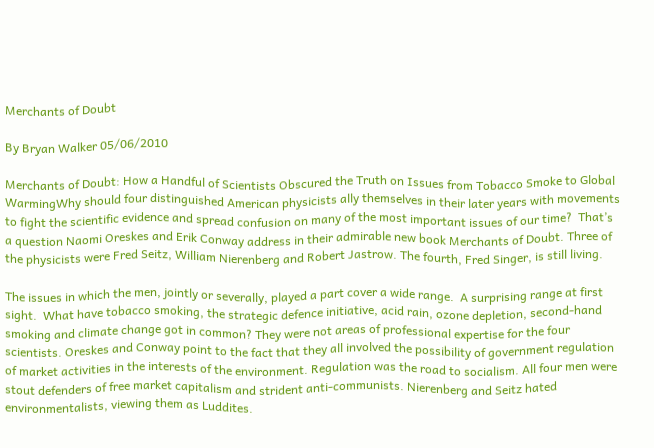Merchants of Doubt

By Bryan Walker 05/06/2010

Merchants of Doubt: How a Handful of Scientists Obscured the Truth on Issues from Tobacco Smoke to Global WarmingWhy should four distinguished American physicists ally themselves in their later years with movements to fight the scientific evidence and spread confusion on many of the most important issues of our time?  That’s a question Naomi Oreskes and Erik Conway address in their admirable new book Merchants of Doubt. Three of the physicists were Fred Seitz, William Nierenberg and Robert Jastrow. The fourth, Fred Singer, is still living.

The issues in which the men, jointly or severally, played a part cover a wide range.  A surprising range at first sight.  What have tobacco smoking, the strategic defence initiative, acid rain, ozone depletion, second-hand smoking and climate change got in common? They were not areas of professional expertise for the four scientists. Oreskes and Conway point to the fact that they all involved the possibility of government regulation of market activities in the interests of the environment. Regulation was the road to socialism. All four men were stout defenders of free market capitalism and strident anti-communists. Nierenberg and Seitz hated environmentalists, viewing them as Luddites.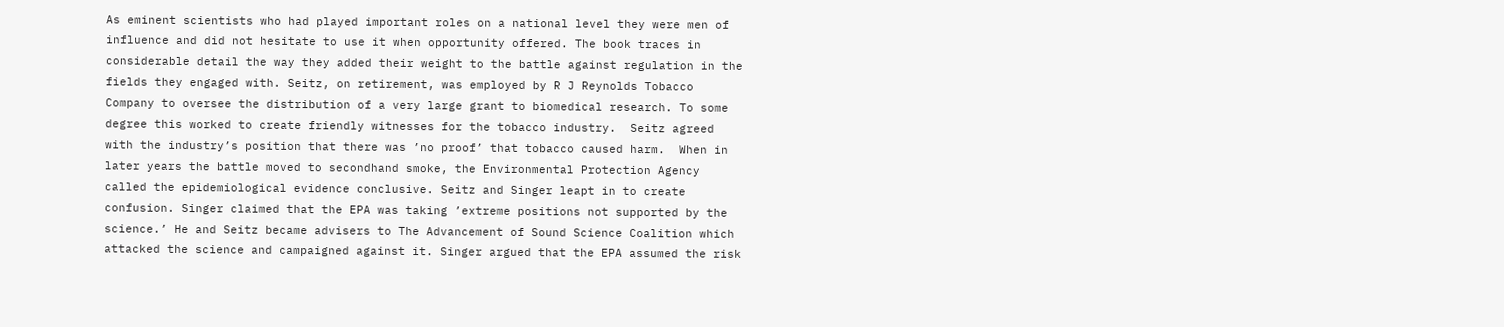As eminent scientists who had played important roles on a national level they were men of influence and did not hesitate to use it when opportunity offered. The book traces in considerable detail the way they added their weight to the battle against regulation in the fields they engaged with. Seitz, on retirement, was employed by R J Reynolds Tobacco Company to oversee the distribution of a very large grant to biomedical research. To some degree this worked to create friendly witnesses for the tobacco industry.  Seitz agreed with the industry’s position that there was ’no proof’ that tobacco caused harm.  When in later years the battle moved to secondhand smoke, the Environmental Protection Agency called the epidemiological evidence conclusive. Seitz and Singer leapt in to create confusion. Singer claimed that the EPA was taking ’extreme positions not supported by the science.’ He and Seitz became advisers to The Advancement of Sound Science Coalition which attacked the science and campaigned against it. Singer argued that the EPA assumed the risk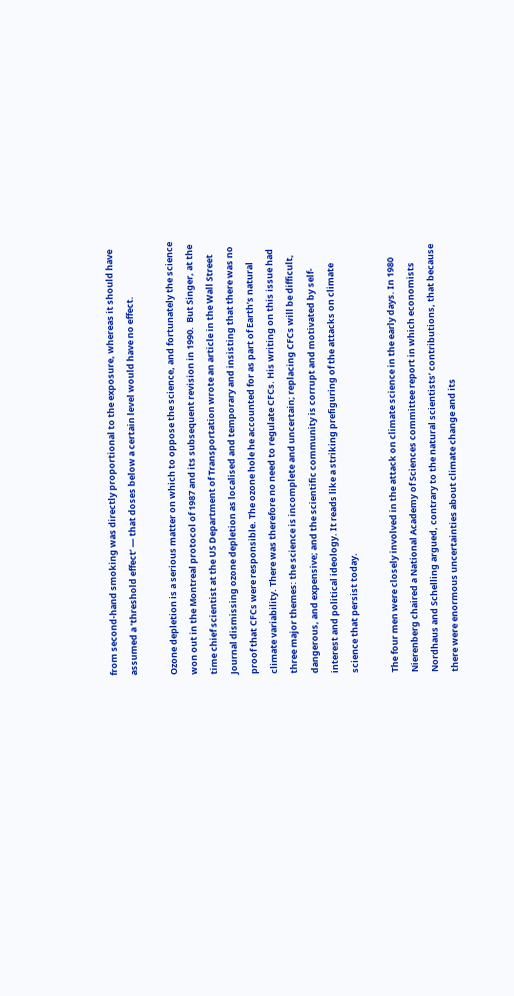from second-hand smoking was directly proportional to the exposure, whereas it should have assumed a ’threshold effect’ — that doses below a certain level would have no effect.

Ozone depletion is a serious matter on which to oppose the science, and fortunately the science won out in the Montreal protocol of 1987 and its subsequent revision in 1990.  But Singer, at the time chief scientist at the US Department of Transportation wrote an article in the Wall Street Journal dismissing ozone depletion as localised and temporary and insisting that there was no proof that CFCs were responsible. The ozone hole he accounted for as part of Earth’s natural climate variability. There was therefore no need to regulate CFCs. His writing on this issue had three major themes: the science is incomplete and uncertain; replacing CFCs will be difficult, dangerous, and expensive; and the scientific community is corrupt and motivated by self-interest and political ideology. It reads like a striking prefiguring of the attacks on climate science that persist today.

The four men were closely involved in the attack on climate science in the early days. In 1980 Nierenberg chaired a National Academy of Sciences committee report in which economists Nordhaus and Schelling argued, contrary to the natural scientists’ contributions, that because there were enormous uncertainties about climate change and its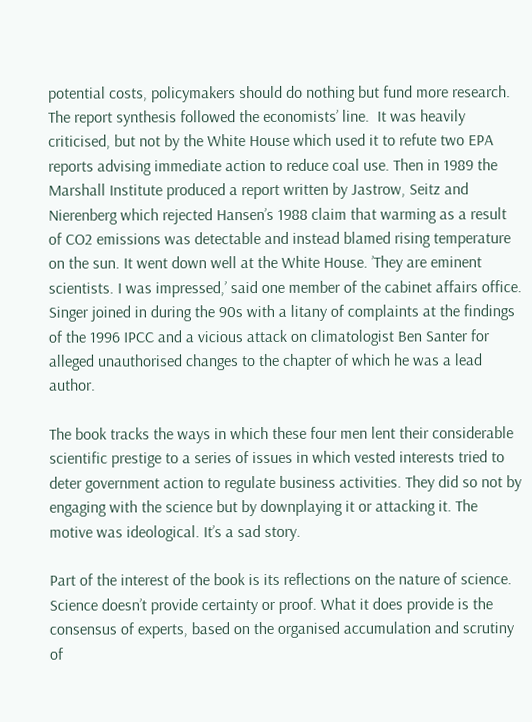potential costs, policymakers should do nothing but fund more research. The report synthesis followed the economists’ line.  It was heavily criticised, but not by the White House which used it to refute two EPA reports advising immediate action to reduce coal use. Then in 1989 the Marshall Institute produced a report written by Jastrow, Seitz and Nierenberg which rejected Hansen’s 1988 claim that warming as a result of CO2 emissions was detectable and instead blamed rising temperature on the sun. It went down well at the White House. ’They are eminent scientists. I was impressed,’ said one member of the cabinet affairs office. Singer joined in during the 90s with a litany of complaints at the findings of the 1996 IPCC and a vicious attack on climatologist Ben Santer for alleged unauthorised changes to the chapter of which he was a lead author.

The book tracks the ways in which these four men lent their considerable scientific prestige to a series of issues in which vested interests tried to deter government action to regulate business activities. They did so not by engaging with the science but by downplaying it or attacking it. The motive was ideological. It’s a sad story.

Part of the interest of the book is its reflections on the nature of science. Science doesn’t provide certainty or proof. What it does provide is the consensus of experts, based on the organised accumulation and scrutiny of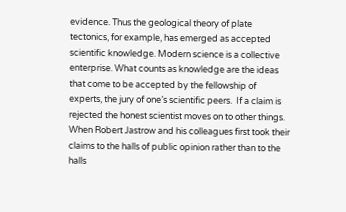evidence. Thus the geological theory of plate tectonics, for example, has emerged as accepted scientific knowledge. Modern science is a collective enterprise. What counts as knowledge are the ideas that come to be accepted by the fellowship of experts, the jury of one’s scientific peers.  If a claim is rejected the honest scientist moves on to other things. When Robert Jastrow and his colleagues first took their claims to the halls of public opinion rather than to the halls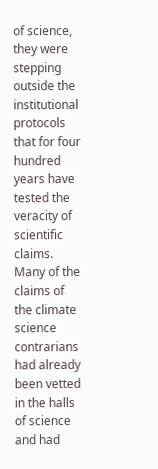of science, they were stepping outside the institutional protocols that for four hundred years have tested the veracity of scientific claims. Many of the claims of the climate science contrarians had already been vetted in the halls of science and had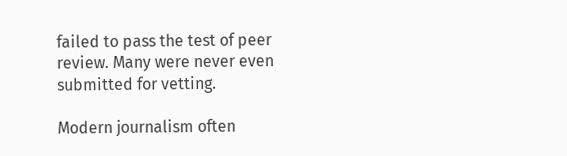failed to pass the test of peer review. Many were never even submitted for vetting.

Modern journalism often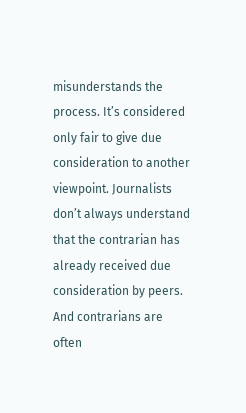misunderstands the process. It’s considered only fair to give due consideration to another viewpoint. Journalists don’t always understand that the contrarian has already received due consideration by peers. And contrarians are often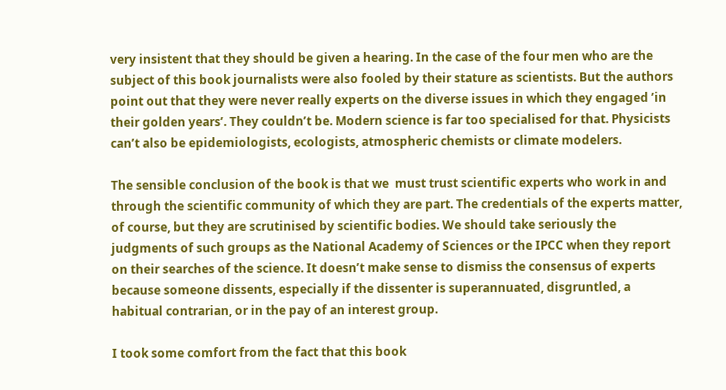very insistent that they should be given a hearing. In the case of the four men who are the subject of this book journalists were also fooled by their stature as scientists. But the authors point out that they were never really experts on the diverse issues in which they engaged ’in their golden years’. They couldn’t be. Modern science is far too specialised for that. Physicists can’t also be epidemiologists, ecologists, atmospheric chemists or climate modelers.

The sensible conclusion of the book is that we  must trust scientific experts who work in and through the scientific community of which they are part. The credentials of the experts matter, of course, but they are scrutinised by scientific bodies. We should take seriously the judgments of such groups as the National Academy of Sciences or the IPCC when they report on their searches of the science. It doesn’t make sense to dismiss the consensus of experts because someone dissents, especially if the dissenter is superannuated, disgruntled, a habitual contrarian, or in the pay of an interest group.

I took some comfort from the fact that this book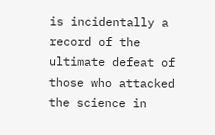is incidentally a record of the ultimate defeat of  those who attacked the science in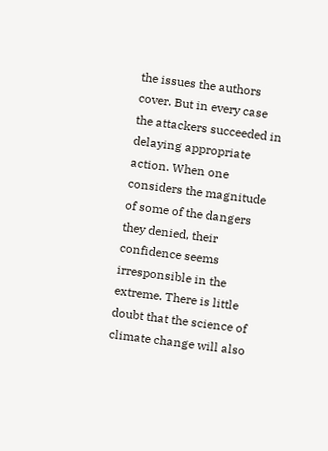the issues the authors cover. But in every case the attackers succeeded in delaying appropriate action. When one considers the magnitude of some of the dangers they denied, their confidence seems irresponsible in the extreme. There is little doubt that the science of climate change will also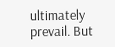ultimately prevail. But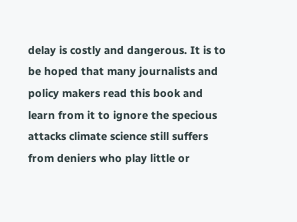delay is costly and dangerous. It is to be hoped that many journalists and policy makers read this book and learn from it to ignore the specious attacks climate science still suffers from deniers who play little or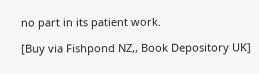no part in its patient work.

[Buy via Fishpond NZ,, Book Depository UK]